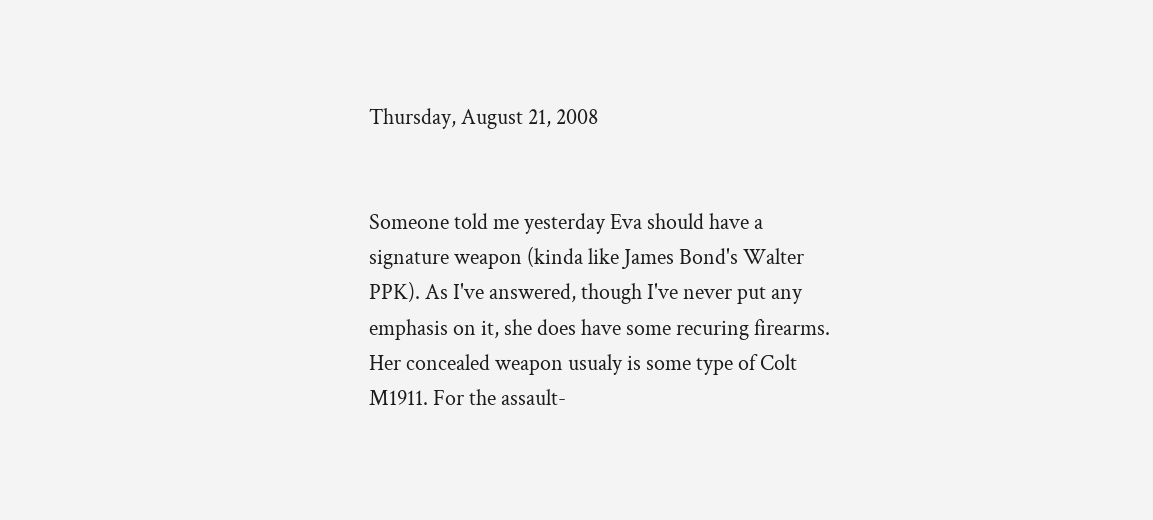Thursday, August 21, 2008


Someone told me yesterday Eva should have a signature weapon (kinda like James Bond's Walter PPK). As I've answered, though I've never put any emphasis on it, she does have some recuring firearms. Her concealed weapon usualy is some type of Colt M1911. For the assault-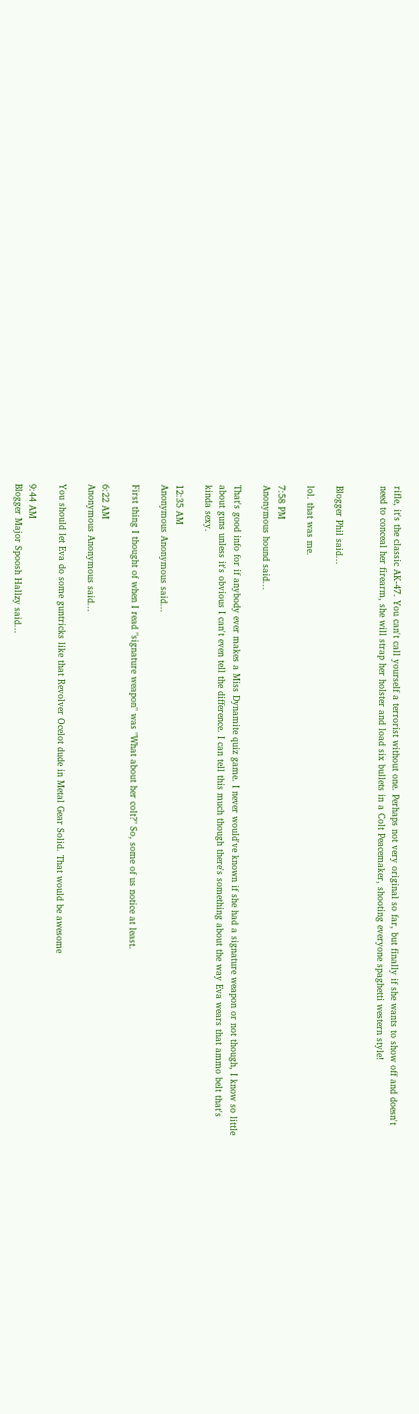rifle, it's the classic AK-47. You can't call yourself a terrorist without one. Perhaps not very original so far, but finally if she wants to show off and doesn't need to conceal her firearm, she will strap her holster and load six bullets in a Colt Peacemaker, shooting everyone spaghetti western style!


Blogger Phil said...

lol. that was me.

7:58 PM
Anonymous hound said...

That's good info for if anybody ever makes a Miss Dynamite quiz game. I never would've known if she had a signature weapon or not though, I know so little about guns unless it's obvious I can't even tell the difference. I can tell this much though there's something about the way Eva wears that ammo belt that's kinda sexy.

12:35 AM
Anonymous Anonymous said...

First thing I thought of when I read "signature weapon" was "What about her colt?" So, some of us notice at least.

6:22 AM
Anonymous Anonymous said...

You should let Eva do some guntricks like that Revolver Ocelot dude in Metal Gear Solid. That would be awesome

9:44 AM
Blogger Major Spoosh Hallzy said...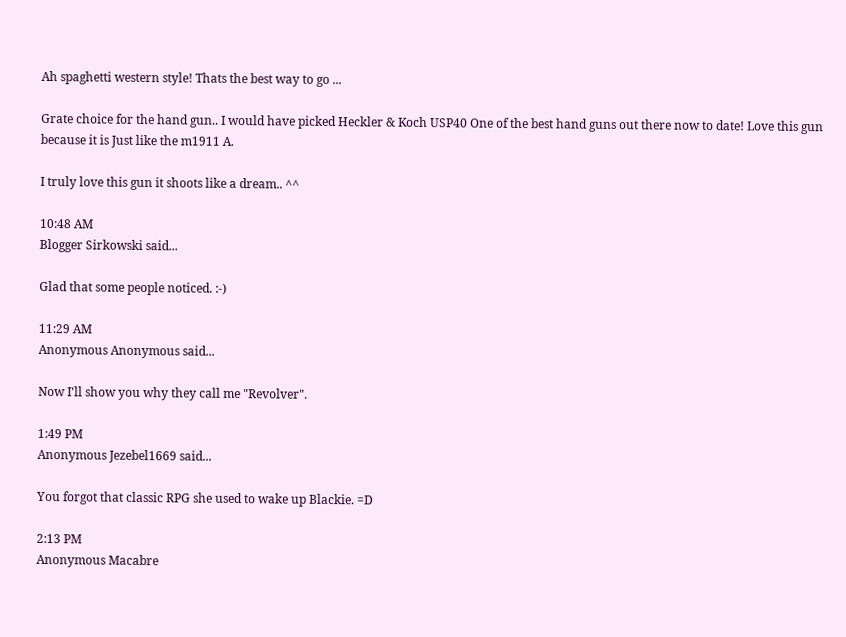Ah spaghetti western style! Thats the best way to go ...

Grate choice for the hand gun.. I would have picked Heckler & Koch USP40 One of the best hand guns out there now to date! Love this gun because it is Just like the m1911 A.

I truly love this gun it shoots like a dream.. ^^

10:48 AM
Blogger Sirkowski said...

Glad that some people noticed. :-)

11:29 AM
Anonymous Anonymous said...

Now I'll show you why they call me "Revolver".

1:49 PM
Anonymous Jezebel1669 said...

You forgot that classic RPG she used to wake up Blackie. =D

2:13 PM
Anonymous Macabre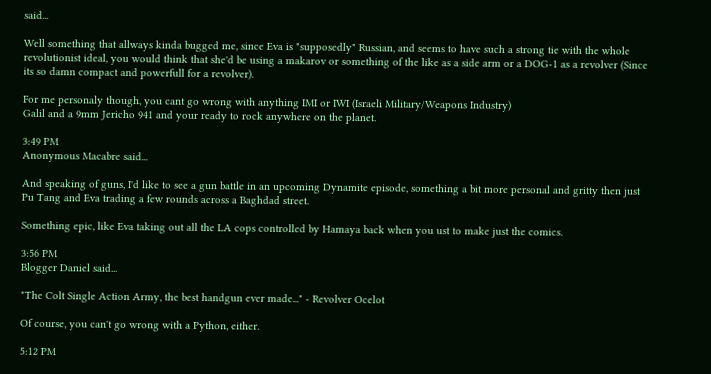said...

Well something that allways kinda bugged me, since Eva is "supposedly" Russian, and seems to have such a strong tie with the whole revolutionist ideal, you would think that she'd be using a makarov or something of the like as a side arm or a DOG-1 as a revolver (Since its so damn compact and powerfull for a revolver).

For me personaly though, you cant go wrong with anything IMI or IWI (Israeli Military/Weapons Industry)
Galil and a 9mm Jericho 941 and your ready to rock anywhere on the planet.

3:49 PM
Anonymous Macabre said...

And speaking of guns, I'd like to see a gun battle in an upcoming Dynamite episode, something a bit more personal and gritty then just Pu Tang and Eva trading a few rounds across a Baghdad street.

Something epic, like Eva taking out all the LA cops controlled by Hamaya back when you ust to make just the comics.

3:56 PM
Blogger Daniel said...

"The Colt Single Action Army, the best handgun ever made..." - Revolver Ocelot

Of course, you can't go wrong with a Python, either.

5:12 PM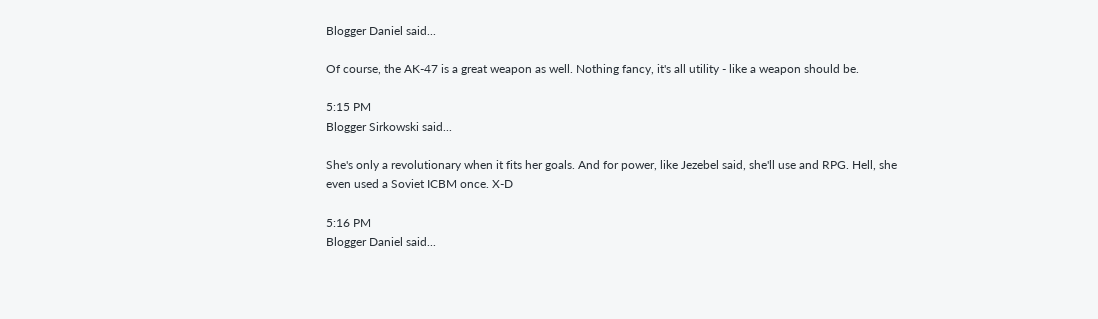Blogger Daniel said...

Of course, the AK-47 is a great weapon as well. Nothing fancy, it's all utility - like a weapon should be.

5:15 PM
Blogger Sirkowski said...

She's only a revolutionary when it fits her goals. And for power, like Jezebel said, she'll use and RPG. Hell, she even used a Soviet ICBM once. X-D

5:16 PM
Blogger Daniel said...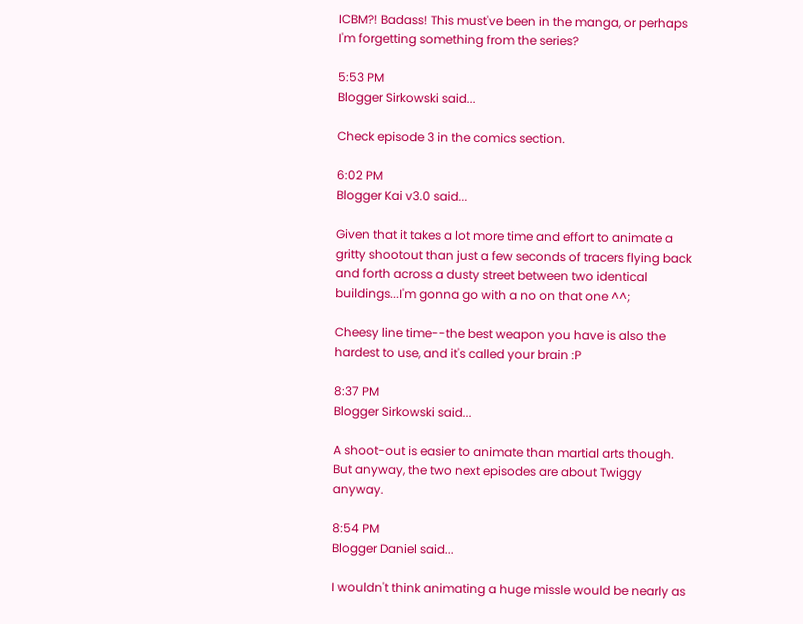ICBM?! Badass! This must've been in the manga, or perhaps I'm forgetting something from the series?

5:53 PM
Blogger Sirkowski said...

Check episode 3 in the comics section.

6:02 PM
Blogger Kai v3.0 said...

Given that it takes a lot more time and effort to animate a gritty shootout than just a few seconds of tracers flying back and forth across a dusty street between two identical buildings...I'm gonna go with a no on that one ^^;

Cheesy line time--the best weapon you have is also the hardest to use, and it's called your brain :P

8:37 PM
Blogger Sirkowski said...

A shoot-out is easier to animate than martial arts though. But anyway, the two next episodes are about Twiggy anyway.

8:54 PM
Blogger Daniel said...

I wouldn't think animating a huge missle would be nearly as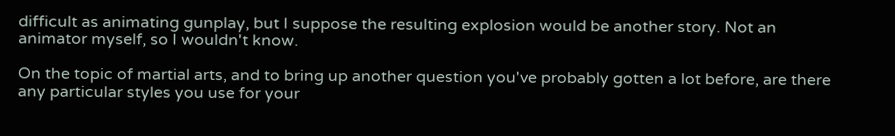difficult as animating gunplay, but I suppose the resulting explosion would be another story. Not an animator myself, so I wouldn't know.

On the topic of martial arts, and to bring up another question you've probably gotten a lot before, are there any particular styles you use for your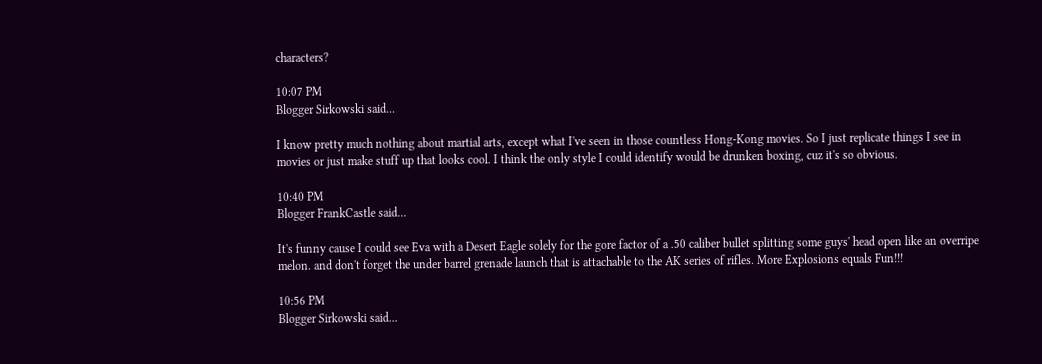characters?

10:07 PM
Blogger Sirkowski said...

I know pretty much nothing about martial arts, except what I've seen in those countless Hong-Kong movies. So I just replicate things I see in movies or just make stuff up that looks cool. I think the only style I could identify would be drunken boxing, cuz it's so obvious.

10:40 PM
Blogger FrankCastle said...

It's funny cause I could see Eva with a Desert Eagle solely for the gore factor of a .50 caliber bullet splitting some guys' head open like an overripe melon. and don't forget the under barrel grenade launch that is attachable to the AK series of rifles. More Explosions equals Fun!!!

10:56 PM
Blogger Sirkowski said...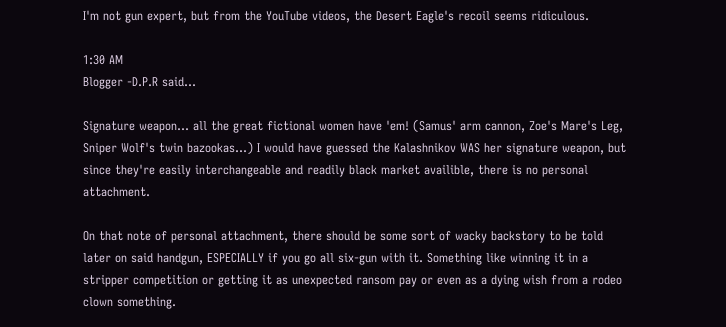I'm not gun expert, but from the YouTube videos, the Desert Eagle's recoil seems ridiculous.

1:30 AM
Blogger -D.P.R said...

Signature weapon... all the great fictional women have 'em! (Samus' arm cannon, Zoe's Mare's Leg, Sniper Wolf's twin bazookas...) I would have guessed the Kalashnikov WAS her signature weapon, but since they're easily interchangeable and readily black market availible, there is no personal attachment.

On that note of personal attachment, there should be some sort of wacky backstory to be told later on said handgun, ESPECIALLY if you go all six-gun with it. Something like winning it in a stripper competition or getting it as unexpected ransom pay or even as a dying wish from a rodeo clown something.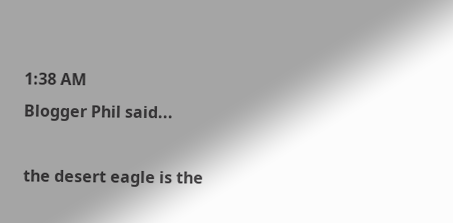1:38 AM
Blogger Phil said...

the desert eagle is the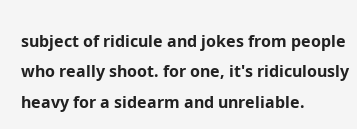subject of ridicule and jokes from people who really shoot. for one, it's ridiculously heavy for a sidearm and unreliable.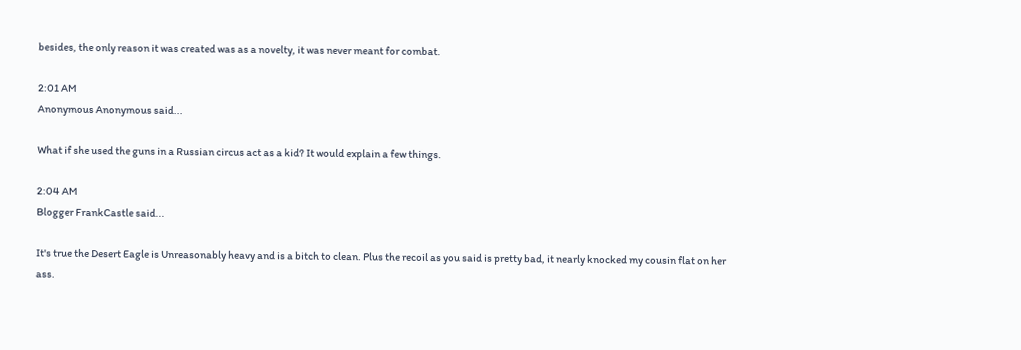besides, the only reason it was created was as a novelty, it was never meant for combat.

2:01 AM
Anonymous Anonymous said...

What if she used the guns in a Russian circus act as a kid? It would explain a few things.

2:04 AM
Blogger FrankCastle said...

It's true the Desert Eagle is Unreasonably heavy and is a bitch to clean. Plus the recoil as you said is pretty bad, it nearly knocked my cousin flat on her ass.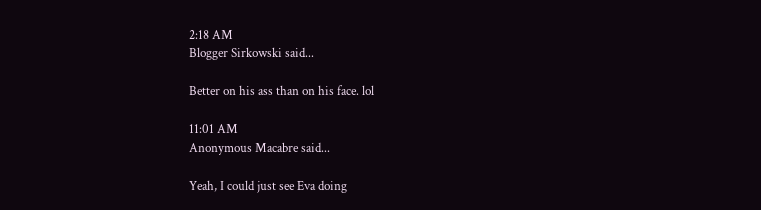2:18 AM
Blogger Sirkowski said...

Better on his ass than on his face. lol

11:01 AM
Anonymous Macabre said...

Yeah, I could just see Eva doing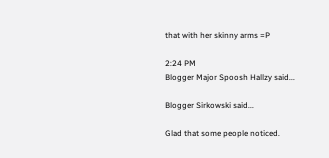that with her skinny arms =P

2:24 PM
Blogger Major Spoosh Hallzy said...

Blogger Sirkowski said...

Glad that some people noticed.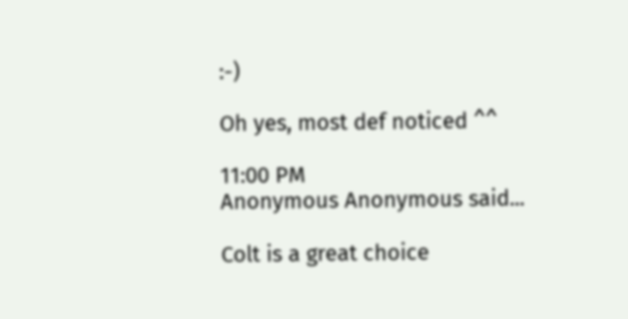:-)

Oh yes, most def noticed ^^

11:00 PM
Anonymous Anonymous said...

Colt is a great choice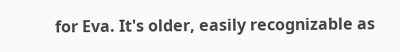for Eva. It's older, easily recognizable as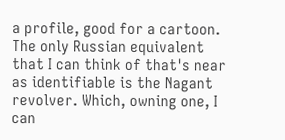a profile, good for a cartoon. The only Russian equivalent that I can think of that's near as identifiable is the Nagant revolver. Which, owning one, I can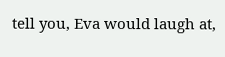tell you, Eva would laugh at,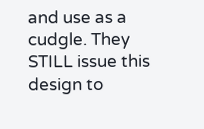and use as a cudgle. They STILL issue this design to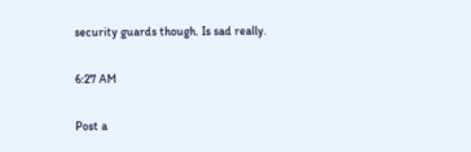security guards though. Is sad really.

6:27 AM

Post a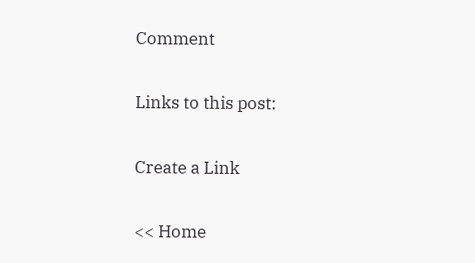Comment

Links to this post:

Create a Link

<< Home